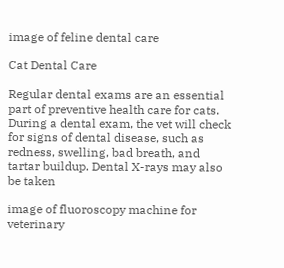image of feline dental care

Cat Dental Care

Regular dental exams are an essential part of preventive health care for cats. During a dental exam, the vet will check for signs of dental disease, such as redness, swelling, bad breath, and tartar buildup. Dental X-rays may also be taken

image of fluoroscopy machine for veterinary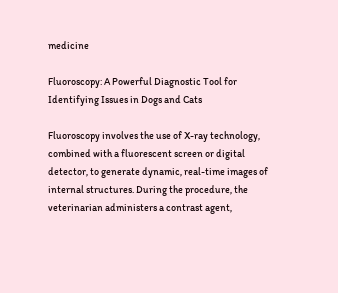medicine

Fluoroscopy: A Powerful Diagnostic Tool for Identifying Issues in Dogs and Cats

Fluoroscopy involves the use of X-ray technology, combined with a fluorescent screen or digital detector, to generate dynamic, real-time images of internal structures. During the procedure, the veterinarian administers a contrast agent,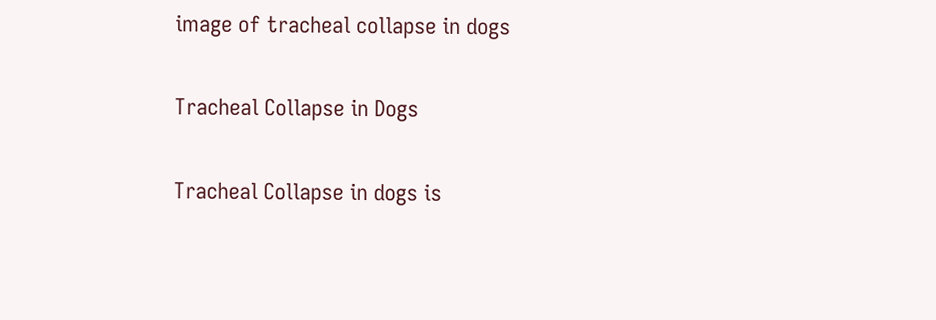image of tracheal collapse in dogs

Tracheal Collapse in Dogs

Tracheal Collapse in dogs is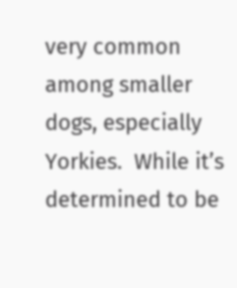very common among smaller dogs, especially Yorkies.  While it’s determined to be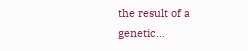the result of a genetic…